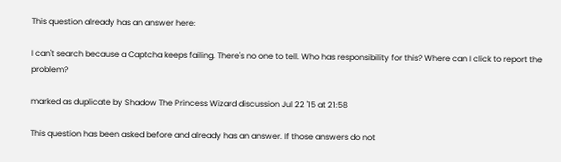This question already has an answer here:

I can't search because a Captcha keeps failing. There's no one to tell. Who has responsibility for this? Where can I click to report the problem?

marked as duplicate by Shadow The Princess Wizard discussion Jul 22 '15 at 21:58

This question has been asked before and already has an answer. If those answers do not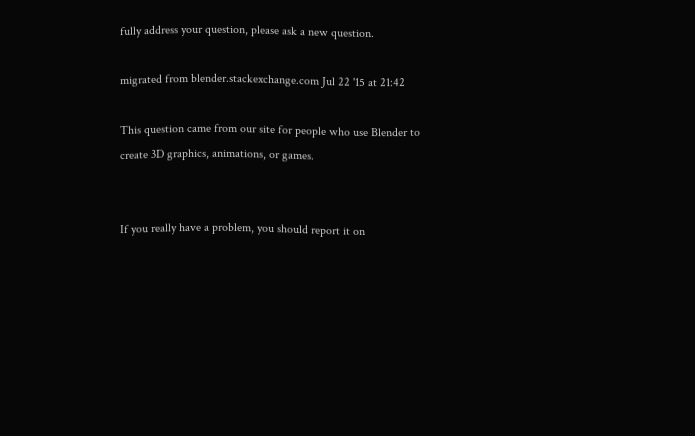fully address your question, please ask a new question.

migrated from blender.stackexchange.com Jul 22 '15 at 21:42

This question came from our site for people who use Blender to create 3D graphics, animations, or games.


If you really have a problem, you should report it on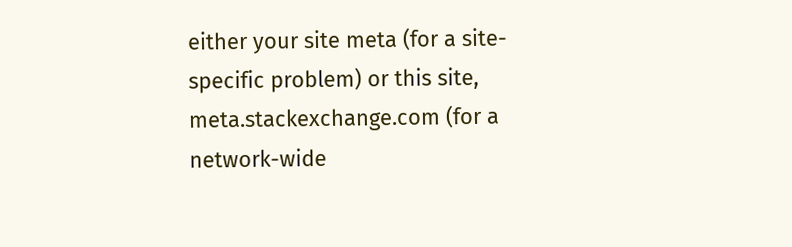either your site meta (for a site-specific problem) or this site, meta.stackexchange.com (for a network-wide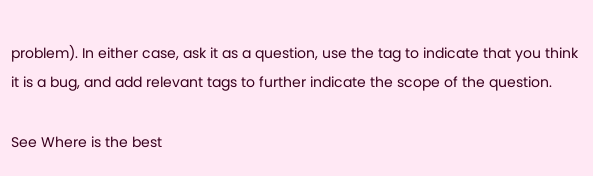problem). In either case, ask it as a question, use the tag to indicate that you think it is a bug, and add relevant tags to further indicate the scope of the question.

See Where is the best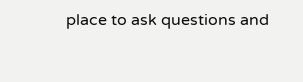place to ask questions and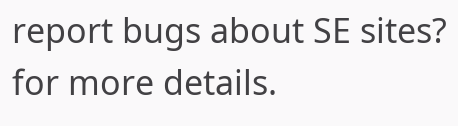report bugs about SE sites? for more details.